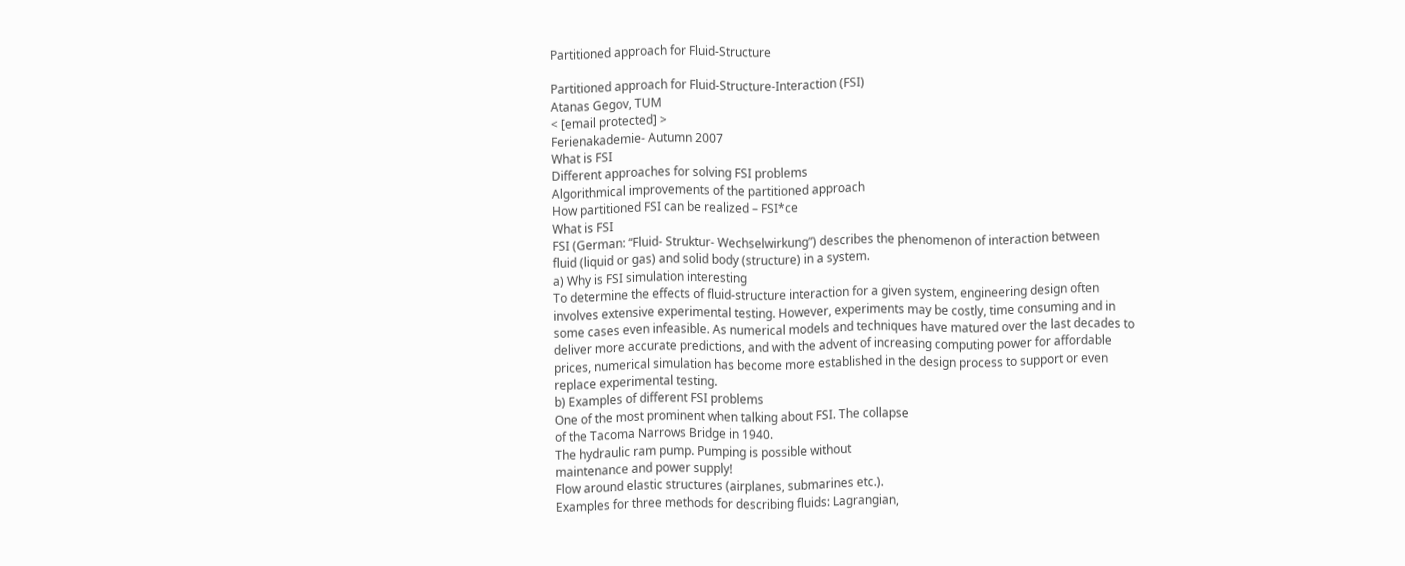Partitioned approach for Fluid-Structure

Partitioned approach for Fluid-Structure-Interaction (FSI)
Atanas Gegov, TUM
< [email protected] >
Ferienakademie- Autumn 2007
What is FSI
Different approaches for solving FSI problems
Algorithmical improvements of the partitioned approach
How partitioned FSI can be realized – FSI*ce
What is FSI
FSI (German: “Fluid- Struktur- Wechselwirkung”) describes the phenomenon of interaction between
fluid (liquid or gas) and solid body (structure) in a system.
a) Why is FSI simulation interesting
To determine the effects of fluid-structure interaction for a given system, engineering design often
involves extensive experimental testing. However, experiments may be costly, time consuming and in
some cases even infeasible. As numerical models and techniques have matured over the last decades to
deliver more accurate predictions, and with the advent of increasing computing power for affordable
prices, numerical simulation has become more established in the design process to support or even
replace experimental testing.
b) Examples of different FSI problems
One of the most prominent when talking about FSI. The collapse
of the Tacoma Narrows Bridge in 1940.
The hydraulic ram pump. Pumping is possible without
maintenance and power supply!
Flow around elastic structures (airplanes, submarines etc.).
Examples for three methods for describing fluids: Lagrangian,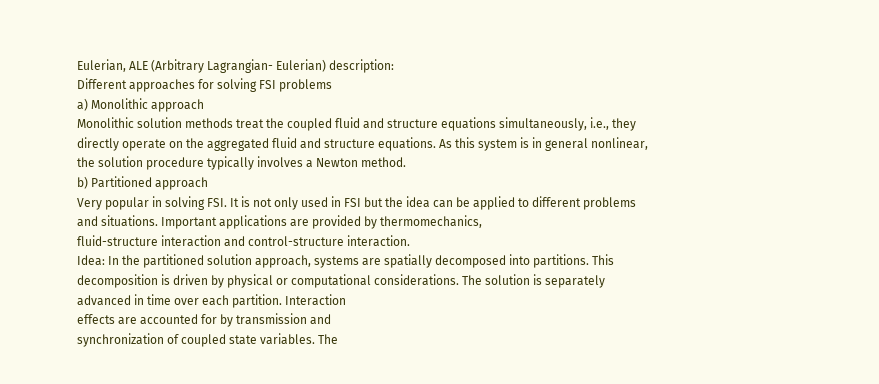Eulerian, ALE (Arbitrary Lagrangian- Eulerian) description:
Different approaches for solving FSI problems
a) Monolithic approach
Monolithic solution methods treat the coupled fluid and structure equations simultaneously, i.e., they
directly operate on the aggregated fluid and structure equations. As this system is in general nonlinear,
the solution procedure typically involves a Newton method.
b) Partitioned approach
Very popular in solving FSI. It is not only used in FSI but the idea can be applied to different problems
and situations. Important applications are provided by thermomechanics,
fluid-structure interaction and control-structure interaction.
Idea: In the partitioned solution approach, systems are spatially decomposed into partitions. This
decomposition is driven by physical or computational considerations. The solution is separately
advanced in time over each partition. Interaction
effects are accounted for by transmission and
synchronization of coupled state variables. The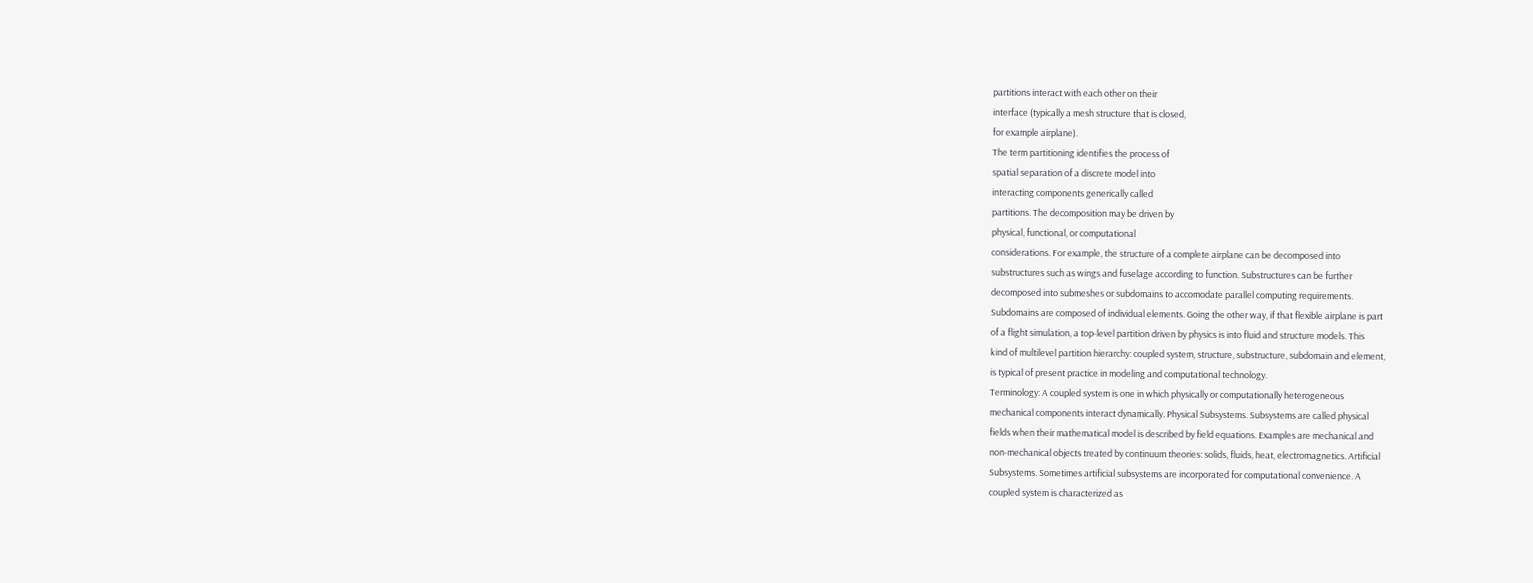partitions interact with each other on their
interface (typically a mesh structure that is closed,
for example airplane).
The term partitioning identifies the process of
spatial separation of a discrete model into
interacting components generically called
partitions. The decomposition may be driven by
physical, functional, or computational
considerations. For example, the structure of a complete airplane can be decomposed into
substructures such as wings and fuselage according to function. Substructures can be further
decomposed into submeshes or subdomains to accomodate parallel computing requirements.
Subdomains are composed of individual elements. Going the other way, if that flexible airplane is part
of a flight simulation, a top-level partition driven by physics is into fluid and structure models. This
kind of multilevel partition hierarchy: coupled system, structure, substructure, subdomain and element,
is typical of present practice in modeling and computational technology.
Terminology: A coupled system is one in which physically or computationally heterogeneous
mechanical components interact dynamically. Physical Subsystems. Subsystems are called physical
fields when their mathematical model is described by field equations. Examples are mechanical and
non-mechanical objects treated by continuum theories: solids, fluids, heat, electromagnetics. Artificial
Subsystems. Sometimes artificial subsystems are incorporated for computational convenience. A
coupled system is characterized as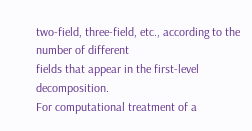two-field, three-field, etc., according to the number of different
fields that appear in the first-level decomposition.
For computational treatment of a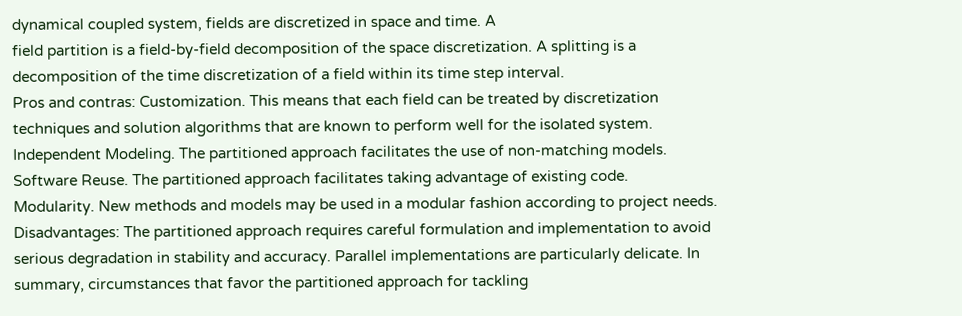dynamical coupled system, fields are discretized in space and time. A
field partition is a field-by-field decomposition of the space discretization. A splitting is a
decomposition of the time discretization of a field within its time step interval.
Pros and contras: Customization. This means that each field can be treated by discretization
techniques and solution algorithms that are known to perform well for the isolated system.
Independent Modeling. The partitioned approach facilitates the use of non-matching models.
Software Reuse. The partitioned approach facilitates taking advantage of existing code.
Modularity. New methods and models may be used in a modular fashion according to project needs.
Disadvantages: The partitioned approach requires careful formulation and implementation to avoid
serious degradation in stability and accuracy. Parallel implementations are particularly delicate. In
summary, circumstances that favor the partitioned approach for tackling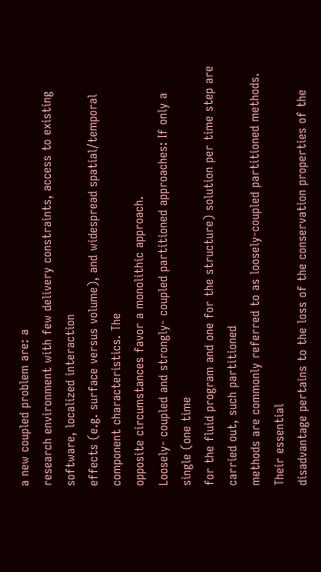a new coupled problem are: a
research environment with few delivery constraints, access to existing software, localized interaction
effects (e.g. surface versus volume), and widespread spatial/temporal component characteristics. The
opposite circumstances favor a monolithic approach.
Loosely- coupled and strongly- coupled partitioned approaches: If only a single (one time
for the fluid program and one for the structure) solution per time step are carried out, such partitioned
methods are commonly referred to as loosely-coupled partitioned methods. Their essential
disadvantage pertains to the loss of the conservation properties of the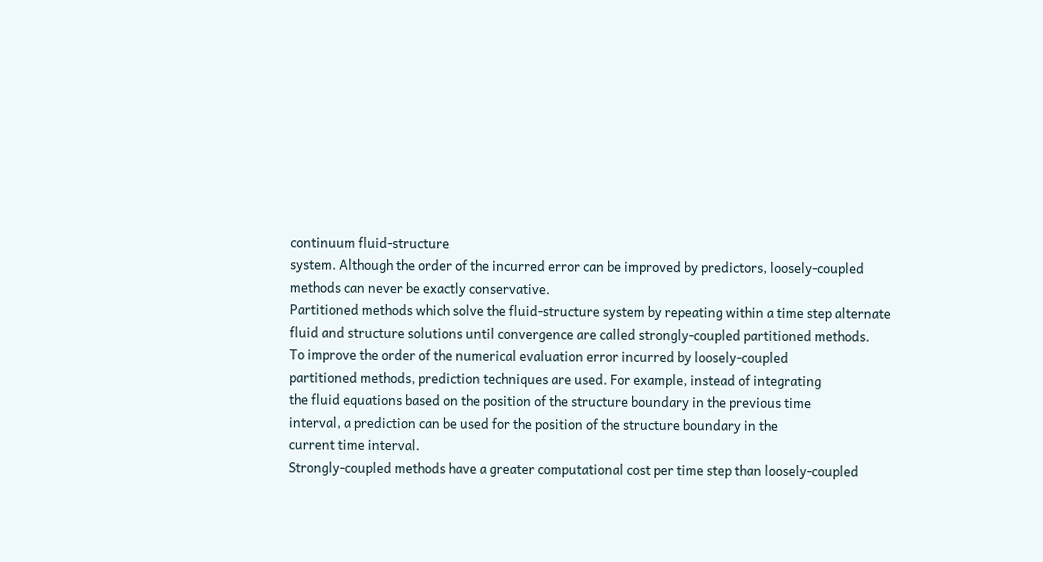continuum fluid-structure
system. Although the order of the incurred error can be improved by predictors, loosely-coupled
methods can never be exactly conservative.
Partitioned methods which solve the fluid-structure system by repeating within a time step alternate
fluid and structure solutions until convergence are called strongly-coupled partitioned methods.
To improve the order of the numerical evaluation error incurred by loosely-coupled
partitioned methods, prediction techniques are used. For example, instead of integrating
the fluid equations based on the position of the structure boundary in the previous time
interval, a prediction can be used for the position of the structure boundary in the
current time interval.
Strongly-coupled methods have a greater computational cost per time step than loosely-coupled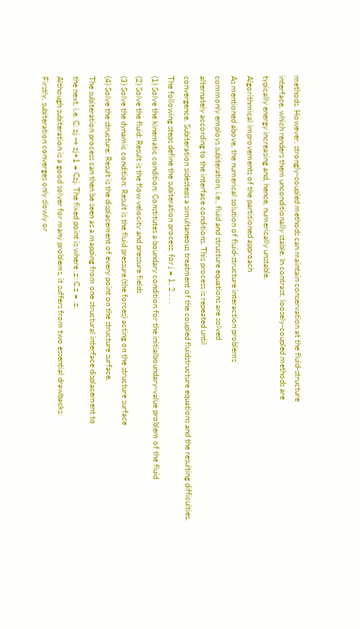methods. However, strongly-coupled methods can maintain conservation at the fluid-structure
interface, which renders them unconditionally stable. In contrast, loosely-coupled methods are
typically energy increasing and, hence, numerically unstable.
Algorithmical improvements of the partitioned approach
As mentioned above, the numerical solution of fluid-structure interaction problems
commonly employs subiteration, i.e., fluid and structure equations are solved
alternately according to the interface conditions. This process is repeated until
convergence. Subiteration sidesteps a simultaneous treatment of the coupled fluidstructure equations and the resulting difficulties.
The following steps define the subiteration process: for j = 1, 2 . . .
(1) Solve the kinematic condition: Constitutes a boundary condition for the initialboundary-value problem of the fluid
(2) Solve the fluid: Result is the flow velocity and pressure fields
(3) Solve the dynamic condition: Result is the fluid pressure (the forces) acting on the structure surface
(4) Solve the structure: Result is the displacement of every point on the structure surface.
The subiteration process can then be seen as a mapping from one structural interface displacement to
the next, i.e. C: zj → zj+1 = Czj. The fixed point is where .z: C.z = .z.
Although subiteration is a good solver for many problems, it suffers from two essential drawbacks:
Firstly, subiteration converges only slowly or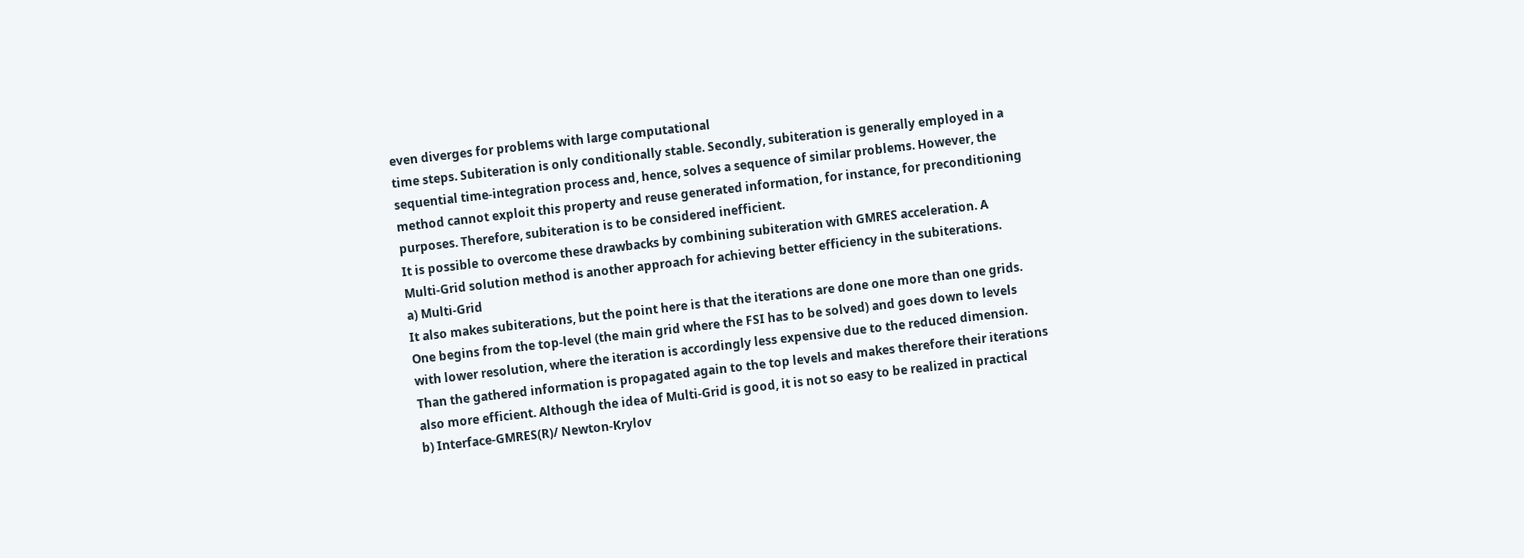even diverges for problems with large computational
time steps. Subiteration is only conditionally stable. Secondly, subiteration is generally employed in a
sequential time-integration process and, hence, solves a sequence of similar problems. However, the
method cannot exploit this property and reuse generated information, for instance, for preconditioning
purposes. Therefore, subiteration is to be considered inefficient.
It is possible to overcome these drawbacks by combining subiteration with GMRES acceleration. A
Multi-Grid solution method is another approach for achieving better efficiency in the subiterations.
a) Multi-Grid
It also makes subiterations, but the point here is that the iterations are done one more than one grids.
One begins from the top-level (the main grid where the FSI has to be solved) and goes down to levels
with lower resolution, where the iteration is accordingly less expensive due to the reduced dimension.
Than the gathered information is propagated again to the top levels and makes therefore their iterations
also more efficient. Although the idea of Multi-Grid is good, it is not so easy to be realized in practical
b) Interface-GMRES(R)/ Newton-Krylov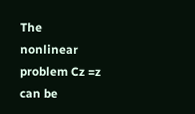The nonlinear problem Cz =z can be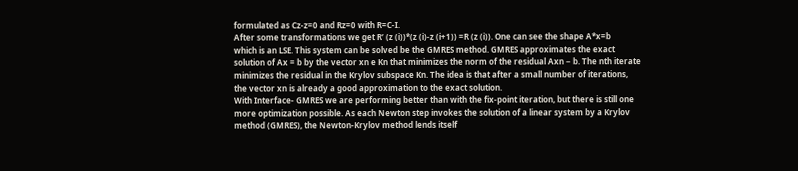formulated as Cz-z=0 and Rz=0 with R=C-I.
After some transformations we get R’ (z (i))*(z (i)-z (i+1)) =R (z (i)). One can see the shape A*x=b
which is an LSE. This system can be solved be the GMRES method. GMRES approximates the exact
solution of Ax = b by the vector xn e Kn that minimizes the norm of the residual Axn − b. The nth iterate
minimizes the residual in the Krylov subspace Kn. The idea is that after a small number of iterations,
the vector xn is already a good approximation to the exact solution.
With Interface- GMRES we are performing better than with the fix-point iteration, but there is still one
more optimization possible. As each Newton step invokes the solution of a linear system by a Krylov
method (GMRES), the Newton-Krylov method lends itself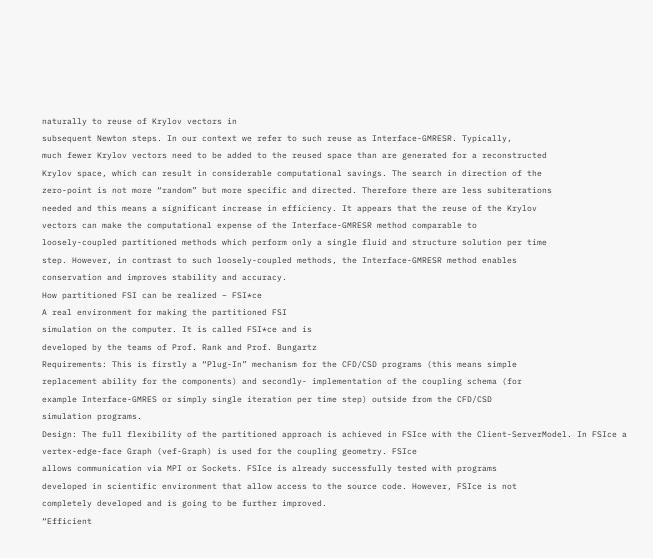naturally to reuse of Krylov vectors in
subsequent Newton steps. In our context we refer to such reuse as Interface-GMRESR. Typically,
much fewer Krylov vectors need to be added to the reused space than are generated for a reconstructed
Krylov space, which can result in considerable computational savings. The search in direction of the
zero-point is not more “random” but more specific and directed. Therefore there are less subiterations
needed and this means a significant increase in efficiency. It appears that the reuse of the Krylov
vectors can make the computational expense of the Interface-GMRESR method comparable to
loosely-coupled partitioned methods which perform only a single fluid and structure solution per time
step. However, in contrast to such loosely-coupled methods, the Interface-GMRESR method enables
conservation and improves stability and accuracy.
How partitioned FSI can be realized – FSI*ce
A real environment for making the partitioned FSI
simulation on the computer. It is called FSI*ce and is
developed by the teams of Prof. Rank and Prof. Bungartz
Requirements: This is firstly a “Plug-In” mechanism for the CFD/CSD programs (this means simple
replacement ability for the components) and secondly- implementation of the coupling schema (for
example Interface-GMRES or simply single iteration per time step) outside from the CFD/CSD
simulation programs.
Design: The full flexibility of the partitioned approach is achieved in FSIce with the Client-ServerModel. In FSIce a vertex-edge-face Graph (vef-Graph) is used for the coupling geometry. FSIce
allows communication via MPI or Sockets. FSIce is already successfully tested with programs
developed in scientific environment that allow access to the source code. However, FSIce is not
completely developed and is going to be further improved.
“Efficient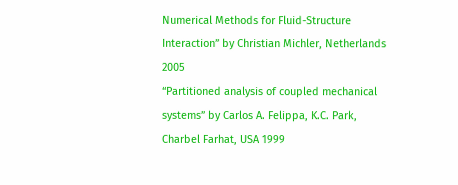Numerical Methods for Fluid-Structure Interaction” by Christian Michler, Netherlands 2005
“Partitioned analysis of coupled mechanical systems” by Carlos A. Felippa, K.C. Park, Charbel Farhat, USA 1999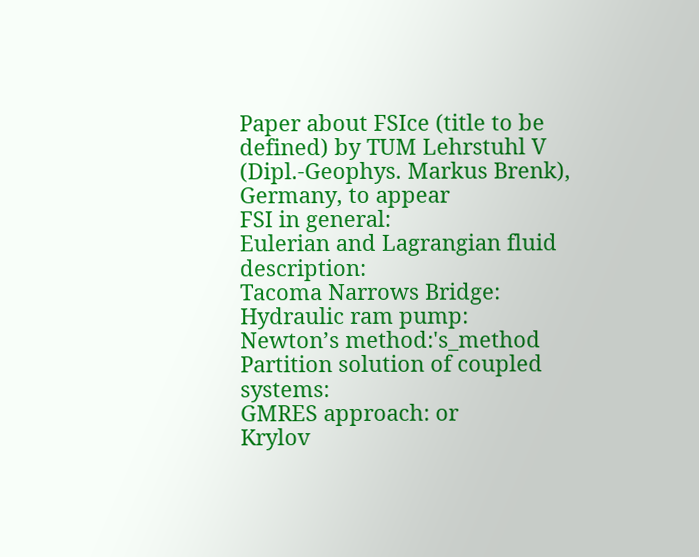Paper about FSIce (title to be defined) by TUM Lehrstuhl V (Dipl.-Geophys. Markus Brenk), Germany, to appear
FSI in general:
Eulerian and Lagrangian fluid description:
Tacoma Narrows Bridge:
Hydraulic ram pump:
Newton’s method:'s_method
Partition solution of coupled systems:
GMRES approach: or
Krylov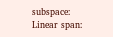subspace:
Linear span: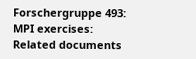Forschergruppe 493:
MPI exercises:
Related documents